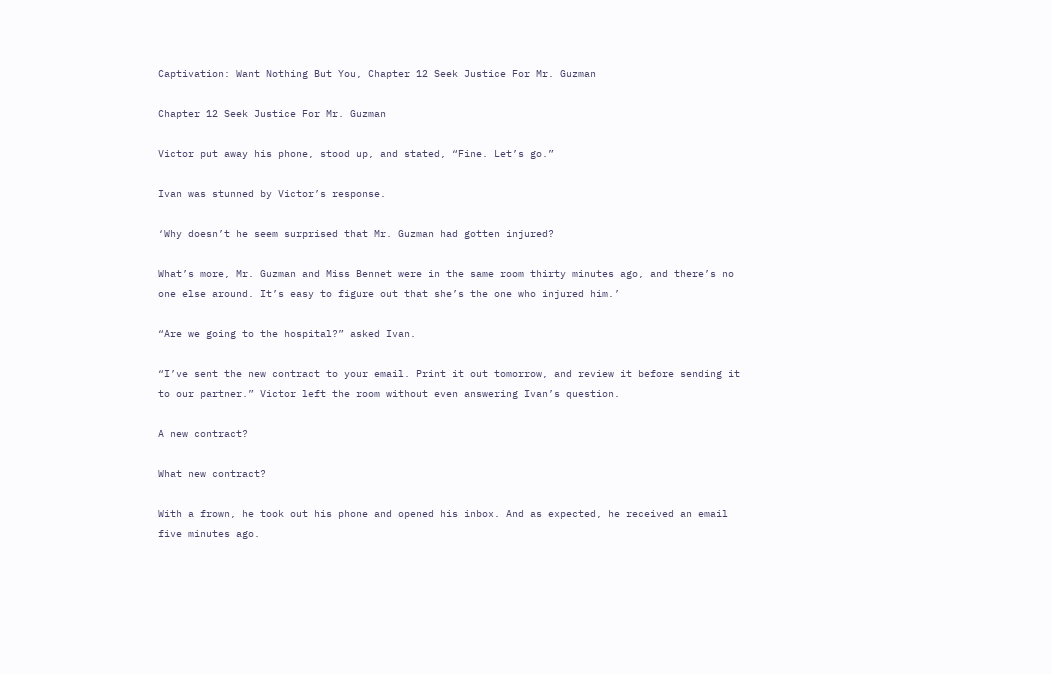Captivation: Want Nothing But You, Chapter 12 Seek Justice For Mr. Guzman

Chapter 12 Seek Justice For Mr. Guzman

Victor put away his phone, stood up, and stated, “Fine. Let’s go.”

Ivan was stunned by Victor’s response.

‘Why doesn’t he seem surprised that Mr. Guzman had gotten injured?

What’s more, Mr. Guzman and Miss Bennet were in the same room thirty minutes ago, and there’s no one else around. It’s easy to figure out that she’s the one who injured him.’

“Are we going to the hospital?” asked Ivan.

“I’ve sent the new contract to your email. Print it out tomorrow, and review it before sending it to our partner.” Victor left the room without even answering Ivan’s question.

A new contract?

What new contract?

With a frown, he took out his phone and opened his inbox. And as expected, he received an email five minutes ago.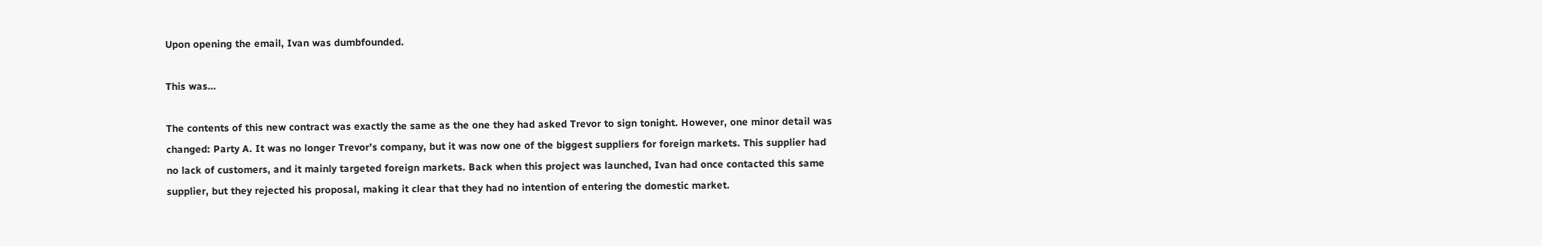Upon opening the email, Ivan was dumbfounded.

This was…

The contents of this new contract was exactly the same as the one they had asked Trevor to sign tonight. However, one minor detail was changed: Party A. It was no longer Trevor’s company, but it was now one of the biggest suppliers for foreign markets. This supplier had no lack of customers, and it mainly targeted foreign markets. Back when this project was launched, Ivan had once contacted this same supplier, but they rejected his proposal, making it clear that they had no intention of entering the domestic market.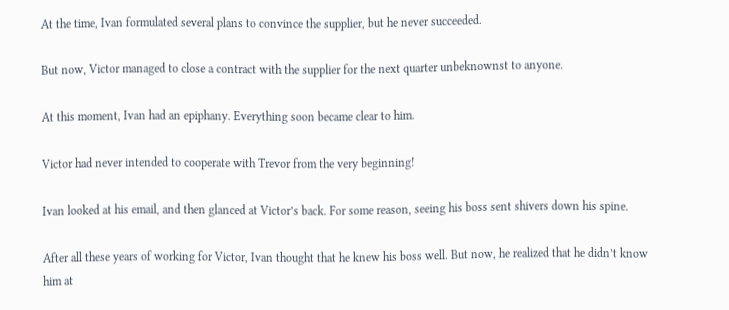At the time, Ivan formulated several plans to convince the supplier, but he never succeeded.

But now, Victor managed to close a contract with the supplier for the next quarter unbeknownst to anyone.

At this moment, Ivan had an epiphany. Everything soon became clear to him.

Victor had never intended to cooperate with Trevor from the very beginning!

Ivan looked at his email, and then glanced at Victor’s back. For some reason, seeing his boss sent shivers down his spine.

After all these years of working for Victor, Ivan thought that he knew his boss well. But now, he realized that he didn’t know him at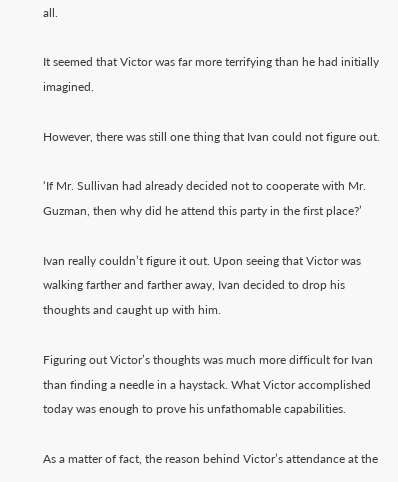all.

It seemed that Victor was far more terrifying than he had initially imagined.

However, there was still one thing that Ivan could not figure out.

‘If Mr. Sullivan had already decided not to cooperate with Mr. Guzman, then why did he attend this party in the first place?’

Ivan really couldn’t figure it out. Upon seeing that Victor was walking farther and farther away, Ivan decided to drop his thoughts and caught up with him.

Figuring out Victor’s thoughts was much more difficult for Ivan than finding a needle in a haystack. What Victor accomplished today was enough to prove his unfathomable capabilities.

As a matter of fact, the reason behind Victor’s attendance at the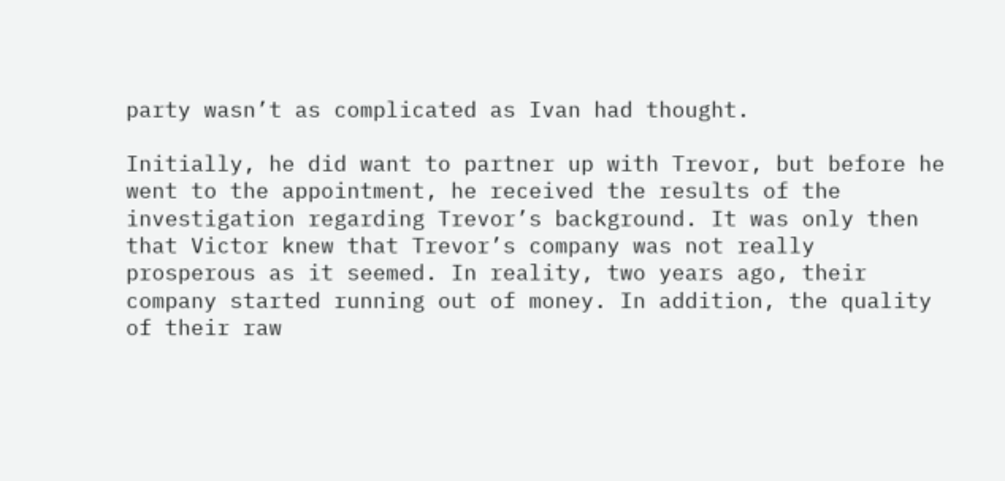party wasn’t as complicated as Ivan had thought.

Initially, he did want to partner up with Trevor, but before he went to the appointment, he received the results of the investigation regarding Trevor’s background. It was only then that Victor knew that Trevor’s company was not really prosperous as it seemed. In reality, two years ago, their company started running out of money. In addition, the quality of their raw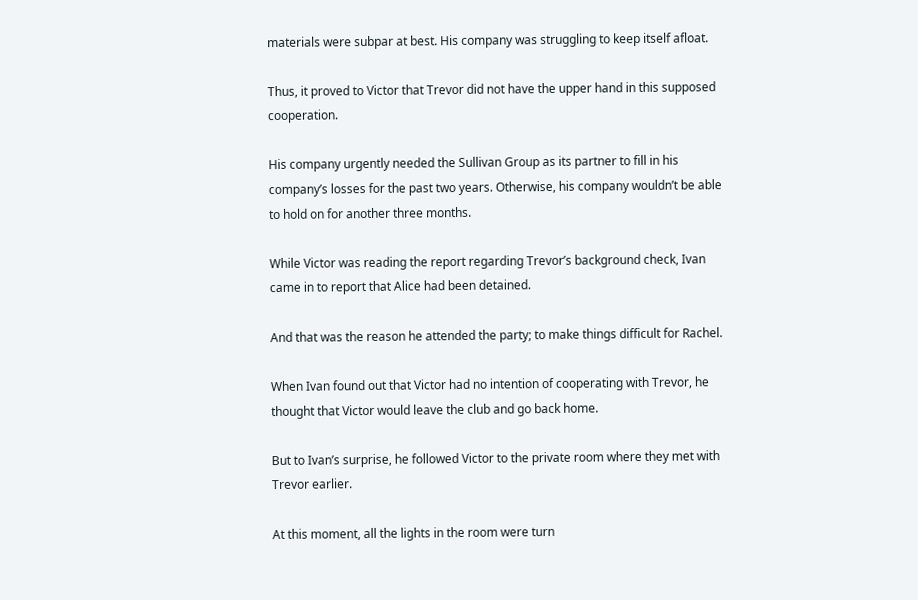materials were subpar at best. His company was struggling to keep itself afloat.

Thus, it proved to Victor that Trevor did not have the upper hand in this supposed cooperation.

His company urgently needed the Sullivan Group as its partner to fill in his company’s losses for the past two years. Otherwise, his company wouldn’t be able to hold on for another three months.

While Victor was reading the report regarding Trevor’s background check, Ivan came in to report that Alice had been detained.

And that was the reason he attended the party; to make things difficult for Rachel.

When Ivan found out that Victor had no intention of cooperating with Trevor, he thought that Victor would leave the club and go back home.

But to Ivan’s surprise, he followed Victor to the private room where they met with Trevor earlier.

At this moment, all the lights in the room were turn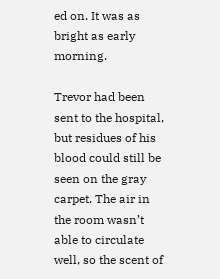ed on. It was as bright as early morning.

Trevor had been sent to the hospital, but residues of his blood could still be seen on the gray carpet. The air in the room wasn’t able to circulate well, so the scent of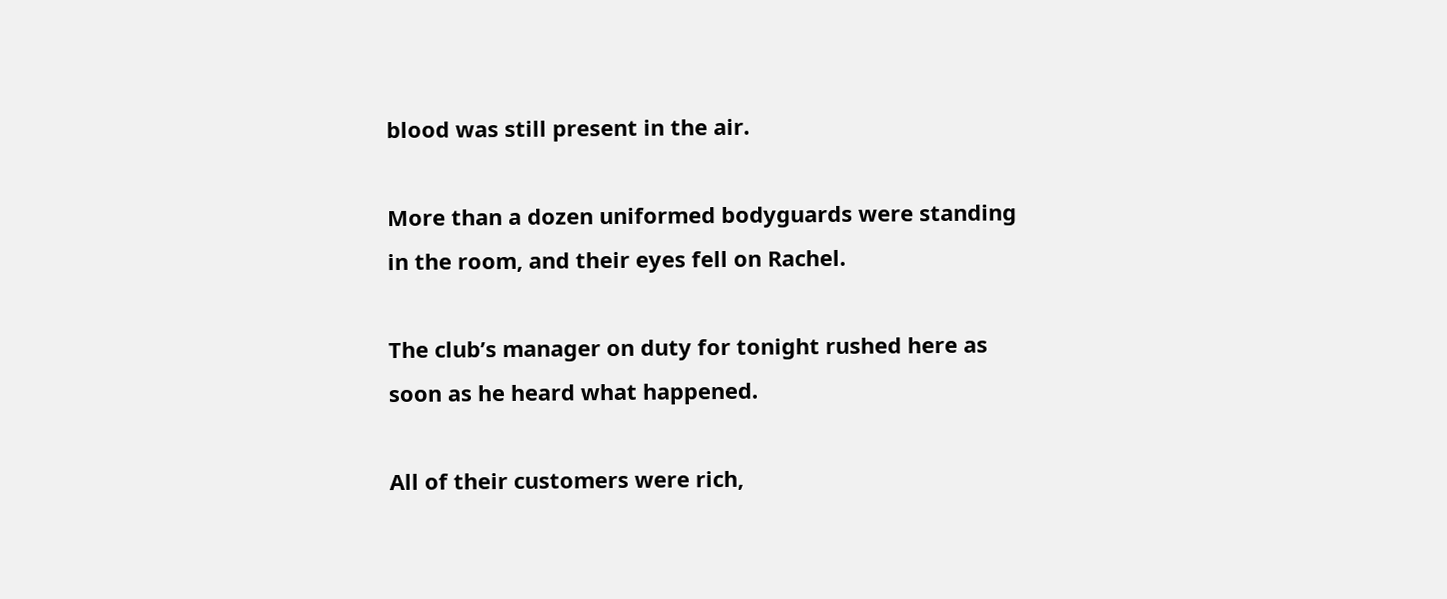blood was still present in the air.

More than a dozen uniformed bodyguards were standing in the room, and their eyes fell on Rachel.

The club’s manager on duty for tonight rushed here as soon as he heard what happened.

All of their customers were rich,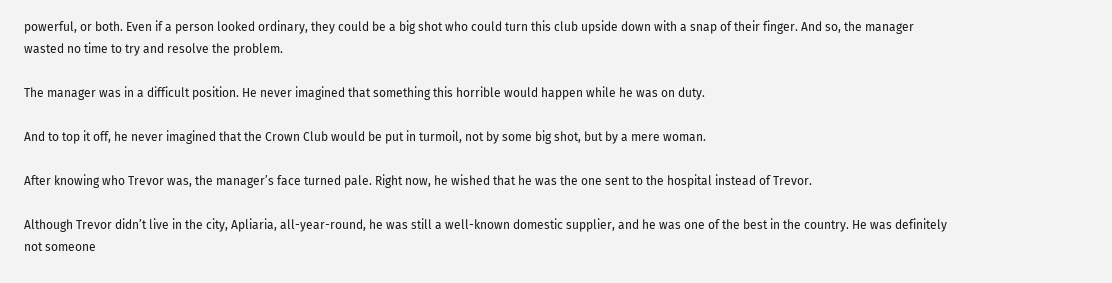powerful, or both. Even if a person looked ordinary, they could be a big shot who could turn this club upside down with a snap of their finger. And so, the manager wasted no time to try and resolve the problem.

The manager was in a difficult position. He never imagined that something this horrible would happen while he was on duty.

And to top it off, he never imagined that the Crown Club would be put in turmoil, not by some big shot, but by a mere woman.

After knowing who Trevor was, the manager’s face turned pale. Right now, he wished that he was the one sent to the hospital instead of Trevor.

Although Trevor didn’t live in the city, Apliaria, all-year-round, he was still a well-known domestic supplier, and he was one of the best in the country. He was definitely not someone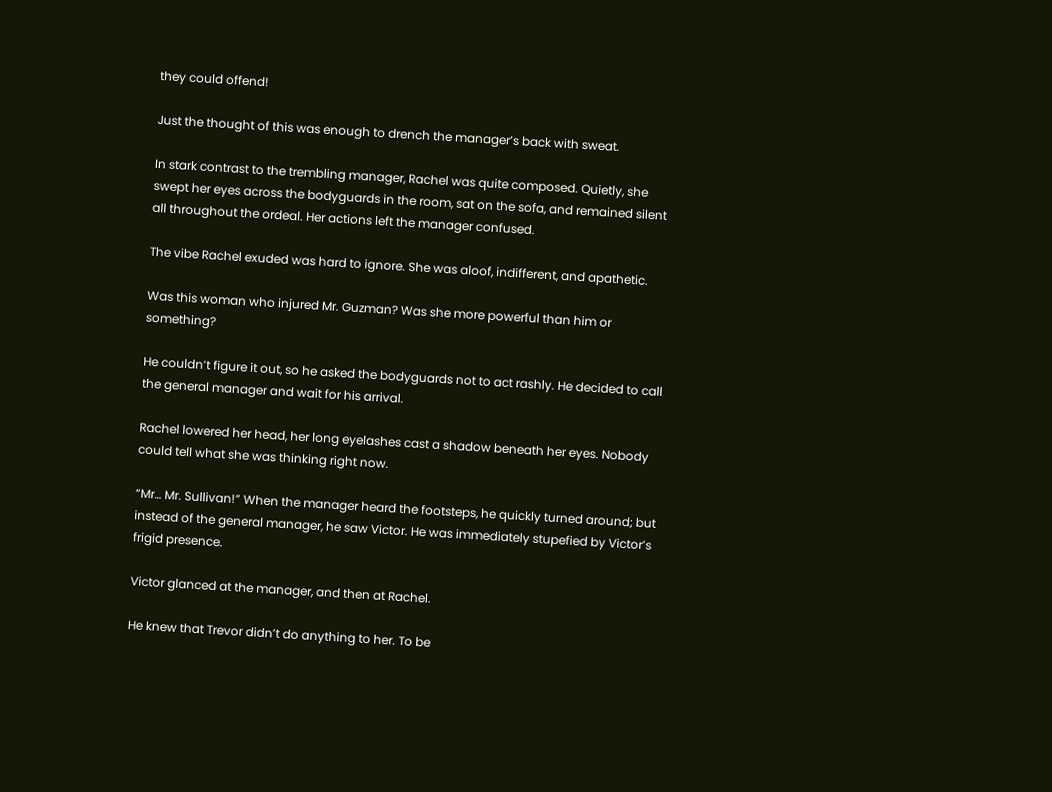they could offend!

Just the thought of this was enough to drench the manager’s back with sweat.

In stark contrast to the trembling manager, Rachel was quite composed. Quietly, she swept her eyes across the bodyguards in the room, sat on the sofa, and remained silent all throughout the ordeal. Her actions left the manager confused.

The vibe Rachel exuded was hard to ignore. She was aloof, indifferent, and apathetic.

Was this woman who injured Mr. Guzman? Was she more powerful than him or something?

He couldn’t figure it out, so he asked the bodyguards not to act rashly. He decided to call the general manager and wait for his arrival.

Rachel lowered her head, her long eyelashes cast a shadow beneath her eyes. Nobody could tell what she was thinking right now.

“Mr… Mr. Sullivan!” When the manager heard the footsteps, he quickly turned around; but instead of the general manager, he saw Victor. He was immediately stupefied by Victor’s frigid presence.

Victor glanced at the manager, and then at Rachel.

He knew that Trevor didn’t do anything to her. To be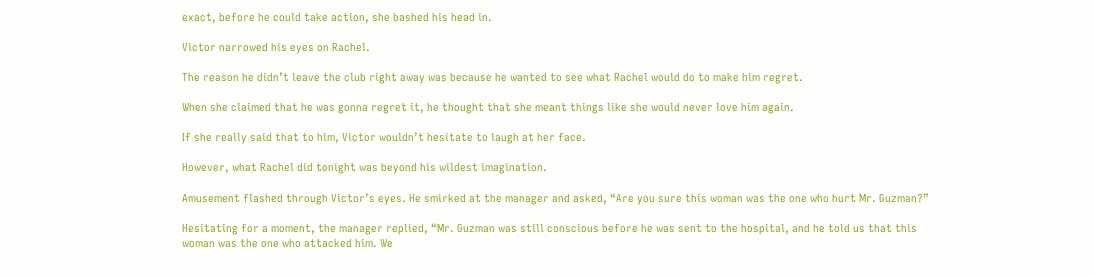exact, before he could take action, she bashed his head in.

Victor narrowed his eyes on Rachel.

The reason he didn’t leave the club right away was because he wanted to see what Rachel would do to make him regret.

When she claimed that he was gonna regret it, he thought that she meant things like she would never love him again.

If she really said that to him, Victor wouldn’t hesitate to laugh at her face.

However, what Rachel did tonight was beyond his wildest imagination.

Amusement flashed through Victor’s eyes. He smirked at the manager and asked, “Are you sure this woman was the one who hurt Mr. Guzman?”

Hesitating for a moment, the manager replied, “Mr. Guzman was still conscious before he was sent to the hospital, and he told us that this woman was the one who attacked him. We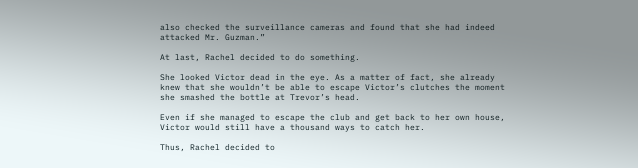also checked the surveillance cameras and found that she had indeed attacked Mr. Guzman.”

At last, Rachel decided to do something.

She looked Victor dead in the eye. As a matter of fact, she already knew that she wouldn’t be able to escape Victor’s clutches the moment she smashed the bottle at Trevor’s head.

Even if she managed to escape the club and get back to her own house, Victor would still have a thousand ways to catch her.

Thus, Rachel decided to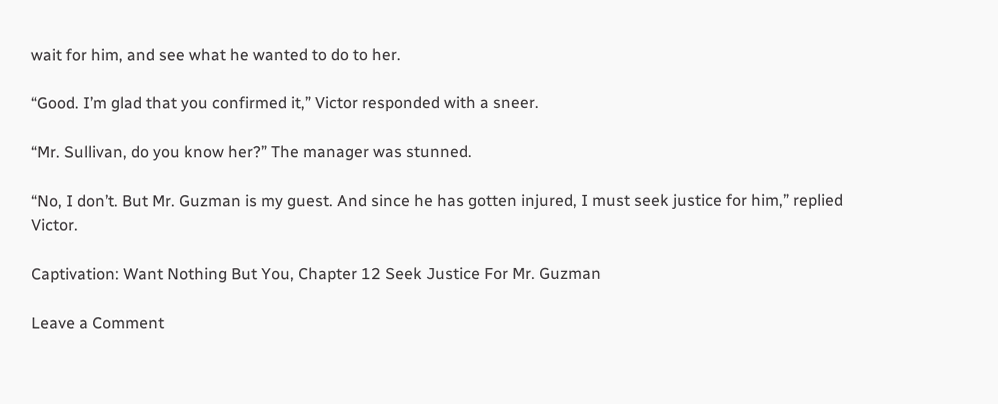wait for him, and see what he wanted to do to her.

“Good. I’m glad that you confirmed it,” Victor responded with a sneer.

“Mr. Sullivan, do you know her?” The manager was stunned.

“No, I don’t. But Mr. Guzman is my guest. And since he has gotten injured, I must seek justice for him,” replied Victor.

Captivation: Want Nothing But You, Chapter 12 Seek Justice For Mr. Guzman

Leave a Comment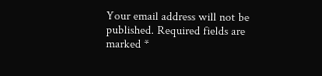Your email address will not be published. Required fields are marked *